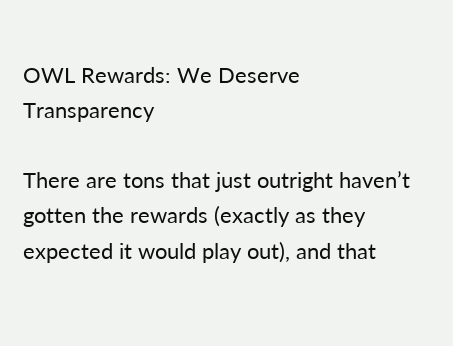OWL Rewards: We Deserve Transparency

There are tons that just outright haven’t gotten the rewards (exactly as they expected it would play out), and that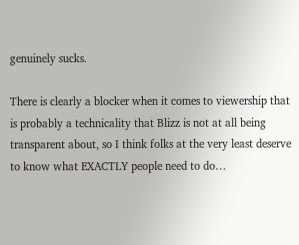genuinely sucks.

There is clearly a blocker when it comes to viewership that is probably a technicality that Blizz is not at all being transparent about, so I think folks at the very least deserve to know what EXACTLY people need to do…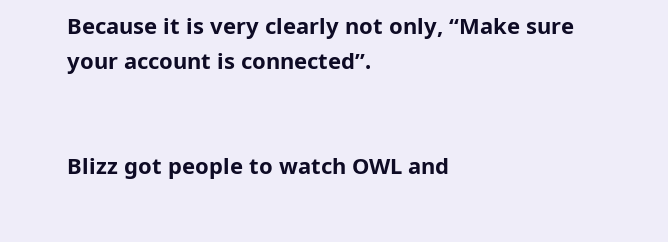Because it is very clearly not only, “Make sure your account is connected”.


Blizz got people to watch OWL and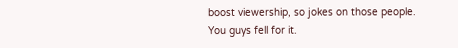boost viewership, so jokes on those people. You guys fell for it.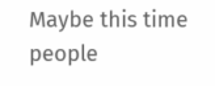Maybe this time people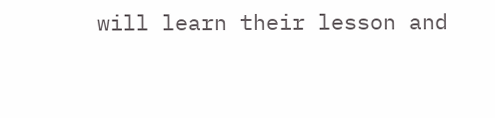will learn their lesson and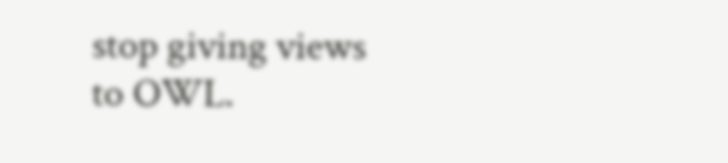stop giving views to OWL.